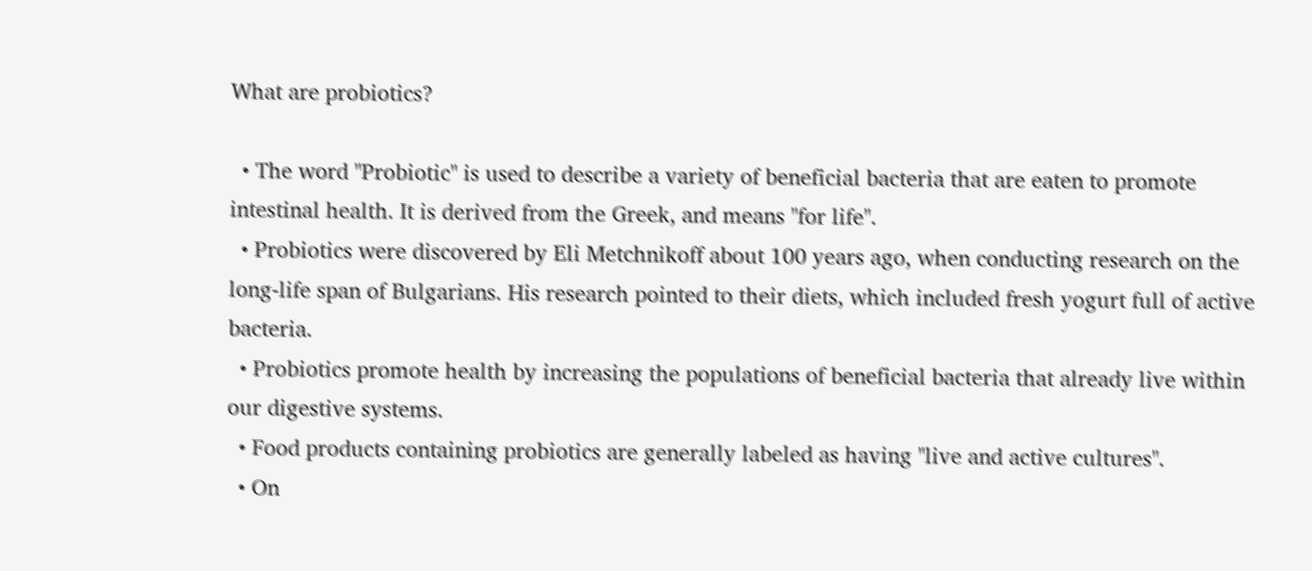What are probiotics?

  • The word "Probiotic" is used to describe a variety of beneficial bacteria that are eaten to promote intestinal health. It is derived from the Greek, and means "for life".
  • Probiotics were discovered by Eli Metchnikoff about 100 years ago, when conducting research on the long-life span of Bulgarians. His research pointed to their diets, which included fresh yogurt full of active bacteria.
  • Probiotics promote health by increasing the populations of beneficial bacteria that already live within our digestive systems.
  • Food products containing probiotics are generally labeled as having "live and active cultures".
  • On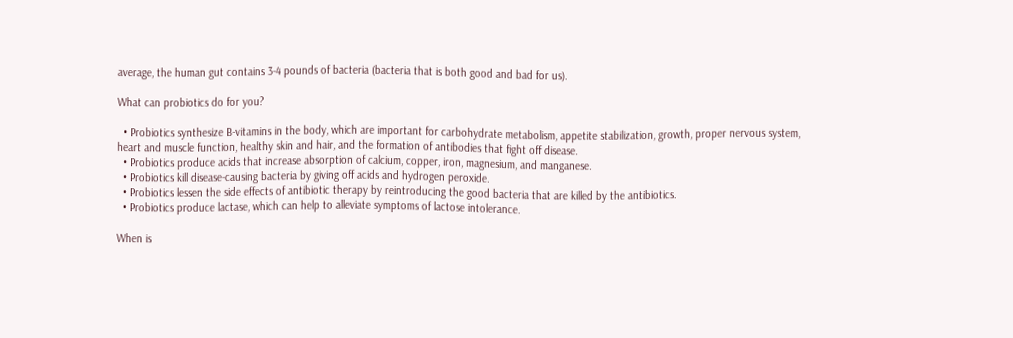average, the human gut contains 3-4 pounds of bacteria (bacteria that is both good and bad for us).

What can probiotics do for you?

  • Probiotics synthesize B-vitamins in the body, which are important for carbohydrate metabolism, appetite stabilization, growth, proper nervous system, heart and muscle function, healthy skin and hair, and the formation of antibodies that fight off disease.
  • Probiotics produce acids that increase absorption of calcium, copper, iron, magnesium, and manganese.
  • Probiotics kill disease-causing bacteria by giving off acids and hydrogen peroxide.
  • Probiotics lessen the side effects of antibiotic therapy by reintroducing the good bacteria that are killed by the antibiotics.
  • Probiotics produce lactase, which can help to alleviate symptoms of lactose intolerance.

When is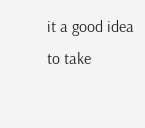it a good idea to take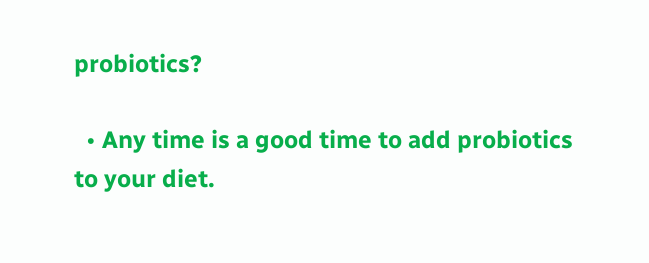probiotics?

  • Any time is a good time to add probiotics to your diet.